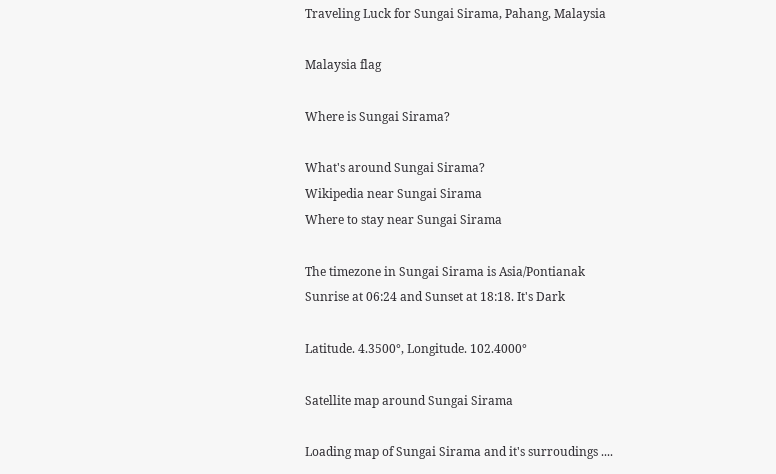Traveling Luck for Sungai Sirama, Pahang, Malaysia

Malaysia flag

Where is Sungai Sirama?

What's around Sungai Sirama?
Wikipedia near Sungai Sirama
Where to stay near Sungai Sirama

The timezone in Sungai Sirama is Asia/Pontianak
Sunrise at 06:24 and Sunset at 18:18. It's Dark

Latitude. 4.3500°, Longitude. 102.4000°

Satellite map around Sungai Sirama

Loading map of Sungai Sirama and it's surroudings ....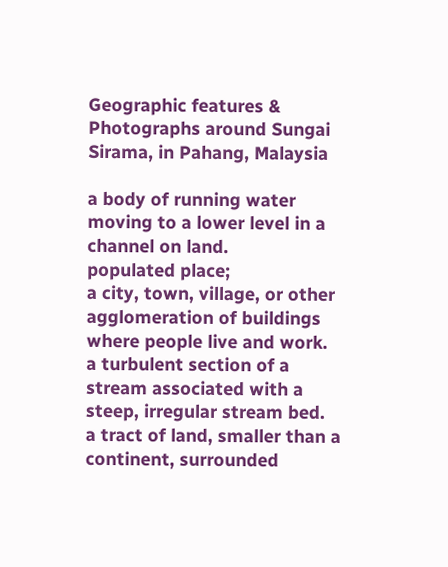Geographic features & Photographs around Sungai Sirama, in Pahang, Malaysia

a body of running water moving to a lower level in a channel on land.
populated place;
a city, town, village, or other agglomeration of buildings where people live and work.
a turbulent section of a stream associated with a steep, irregular stream bed.
a tract of land, smaller than a continent, surrounded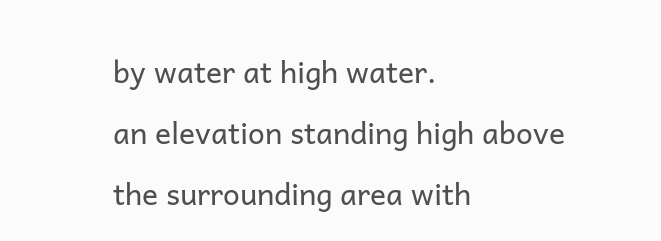by water at high water.
an elevation standing high above the surrounding area with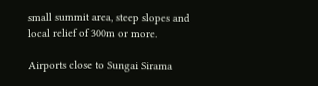small summit area, steep slopes and local relief of 300m or more.

Airports close to Sungai Sirama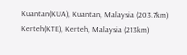Kuantan(KUA), Kuantan, Malaysia (203.7km)
Kerteh(KTE), Kerteh, Malaysia (213km)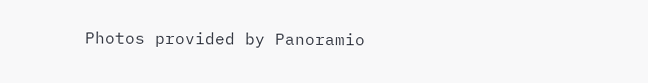Photos provided by Panoramio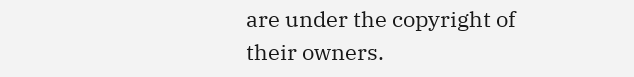are under the copyright of their owners.